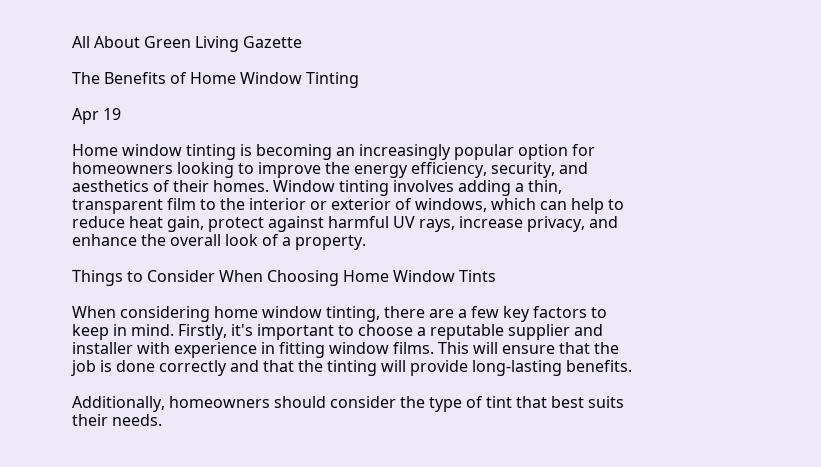All About Green Living Gazette

The Benefits of Home Window Tinting

Apr 19

Home window tinting is becoming an increasingly popular option for homeowners looking to improve the energy efficiency, security, and aesthetics of their homes. Window tinting involves adding a thin, transparent film to the interior or exterior of windows, which can help to reduce heat gain, protect against harmful UV rays, increase privacy, and enhance the overall look of a property.

Things to Consider When Choosing Home Window Tints

When considering home window tinting, there are a few key factors to keep in mind. Firstly, it's important to choose a reputable supplier and installer with experience in fitting window films. This will ensure that the job is done correctly and that the tinting will provide long-lasting benefits.

Additionally, homeowners should consider the type of tint that best suits their needs.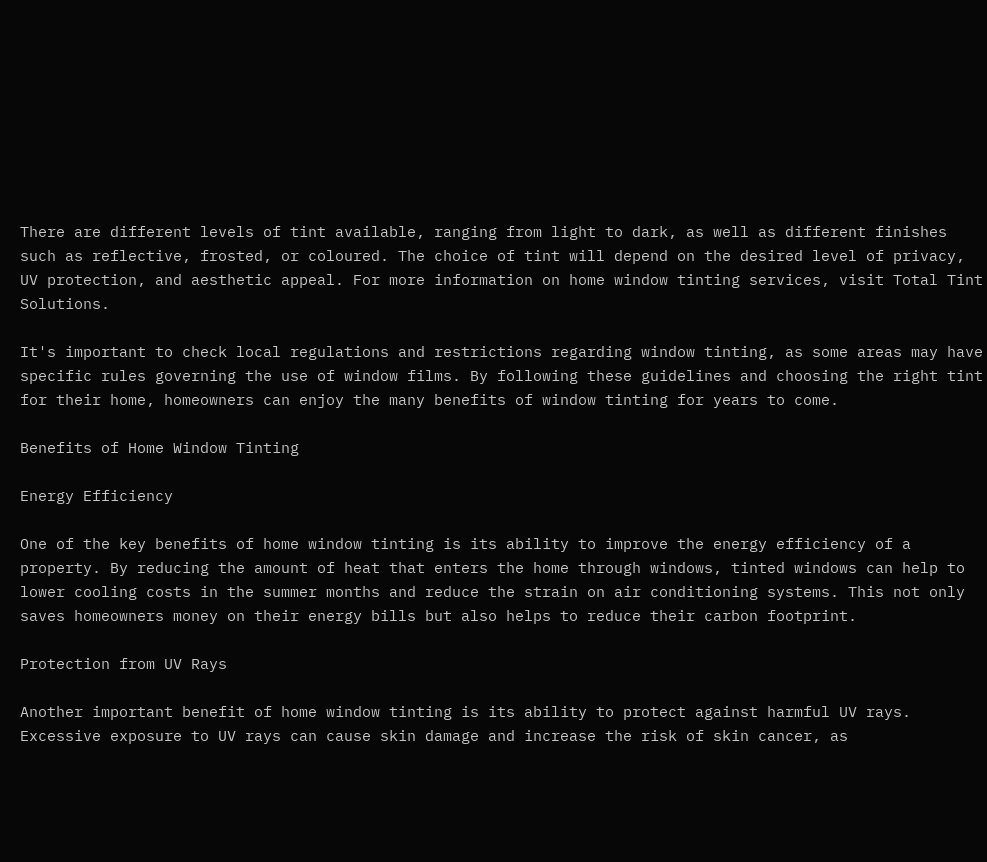There are different levels of tint available, ranging from light to dark, as well as different finishes such as reflective, frosted, or coloured. The choice of tint will depend on the desired level of privacy, UV protection, and aesthetic appeal. For more information on home window tinting services, visit Total Tint Solutions.

It's important to check local regulations and restrictions regarding window tinting, as some areas may have specific rules governing the use of window films. By following these guidelines and choosing the right tint for their home, homeowners can enjoy the many benefits of window tinting for years to come.

Benefits of Home Window Tinting

Energy Efficiency

One of the key benefits of home window tinting is its ability to improve the energy efficiency of a property. By reducing the amount of heat that enters the home through windows, tinted windows can help to lower cooling costs in the summer months and reduce the strain on air conditioning systems. This not only saves homeowners money on their energy bills but also helps to reduce their carbon footprint.

Protection from UV Rays

Another important benefit of home window tinting is its ability to protect against harmful UV rays. Excessive exposure to UV rays can cause skin damage and increase the risk of skin cancer, as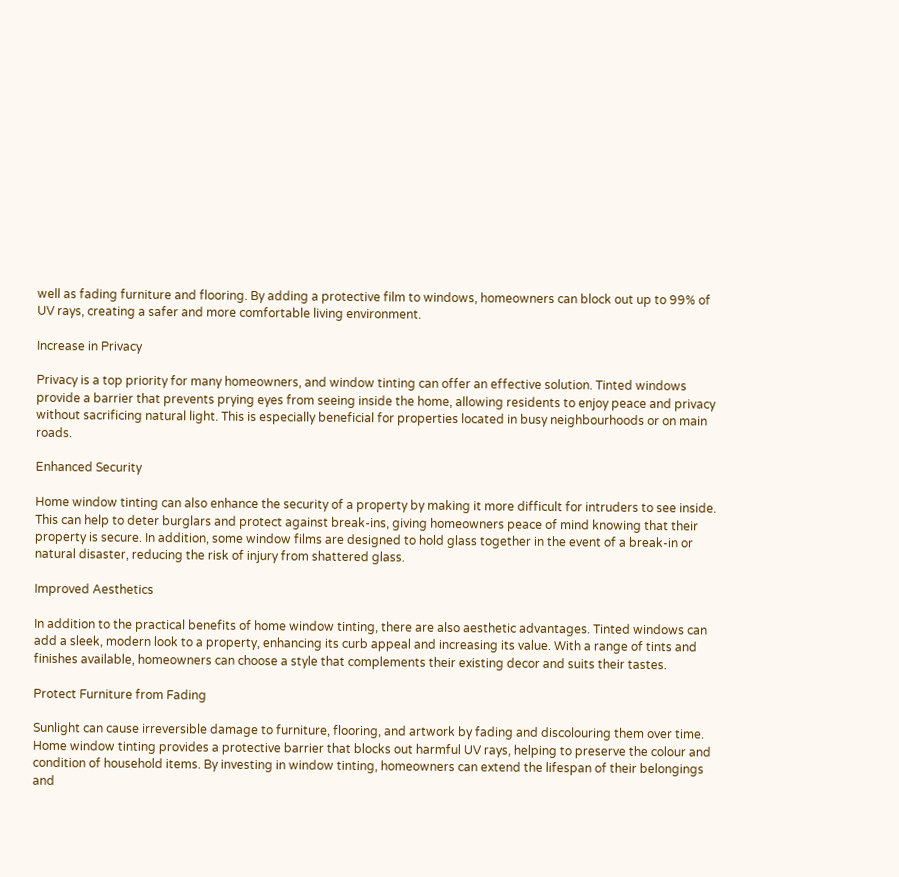well as fading furniture and flooring. By adding a protective film to windows, homeowners can block out up to 99% of UV rays, creating a safer and more comfortable living environment.

Increase in Privacy

Privacy is a top priority for many homeowners, and window tinting can offer an effective solution. Tinted windows provide a barrier that prevents prying eyes from seeing inside the home, allowing residents to enjoy peace and privacy without sacrificing natural light. This is especially beneficial for properties located in busy neighbourhoods or on main roads.

Enhanced Security

Home window tinting can also enhance the security of a property by making it more difficult for intruders to see inside. This can help to deter burglars and protect against break-ins, giving homeowners peace of mind knowing that their property is secure. In addition, some window films are designed to hold glass together in the event of a break-in or natural disaster, reducing the risk of injury from shattered glass.

Improved Aesthetics

In addition to the practical benefits of home window tinting, there are also aesthetic advantages. Tinted windows can add a sleek, modern look to a property, enhancing its curb appeal and increasing its value. With a range of tints and finishes available, homeowners can choose a style that complements their existing decor and suits their tastes.

Protect Furniture from Fading

Sunlight can cause irreversible damage to furniture, flooring, and artwork by fading and discolouring them over time. Home window tinting provides a protective barrier that blocks out harmful UV rays, helping to preserve the colour and condition of household items. By investing in window tinting, homeowners can extend the lifespan of their belongings and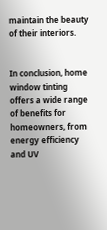maintain the beauty of their interiors.


In conclusion, home window tinting offers a wide range of benefits for homeowners, from energy efficiency and UV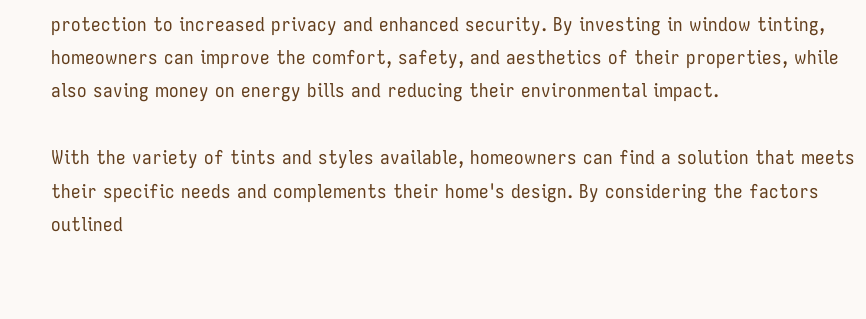protection to increased privacy and enhanced security. By investing in window tinting, homeowners can improve the comfort, safety, and aesthetics of their properties, while also saving money on energy bills and reducing their environmental impact.

With the variety of tints and styles available, homeowners can find a solution that meets their specific needs and complements their home's design. By considering the factors outlined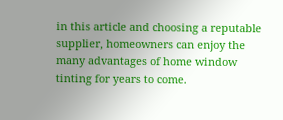in this article and choosing a reputable supplier, homeowners can enjoy the many advantages of home window tinting for years to come.